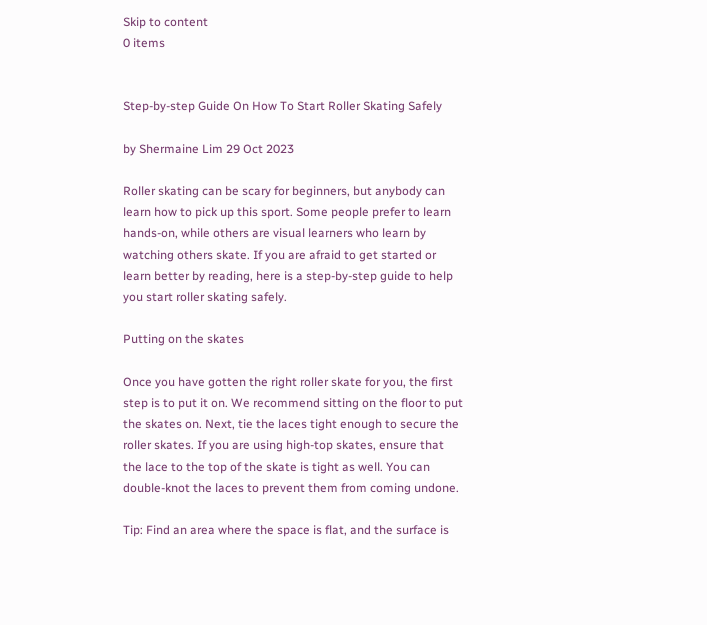Skip to content
0 items


Step-by-step Guide On How To Start Roller Skating Safely

by Shermaine Lim 29 Oct 2023

Roller skating can be scary for beginners, but anybody can learn how to pick up this sport. Some people prefer to learn hands-on, while others are visual learners who learn by watching others skate. If you are afraid to get started or learn better by reading, here is a step-by-step guide to help you start roller skating safely.

Putting on the skates

Once you have gotten the right roller skate for you, the first step is to put it on. We recommend sitting on the floor to put the skates on. Next, tie the laces tight enough to secure the roller skates. If you are using high-top skates, ensure that the lace to the top of the skate is tight as well. You can double-knot the laces to prevent them from coming undone.

Tip: Find an area where the space is flat, and the surface is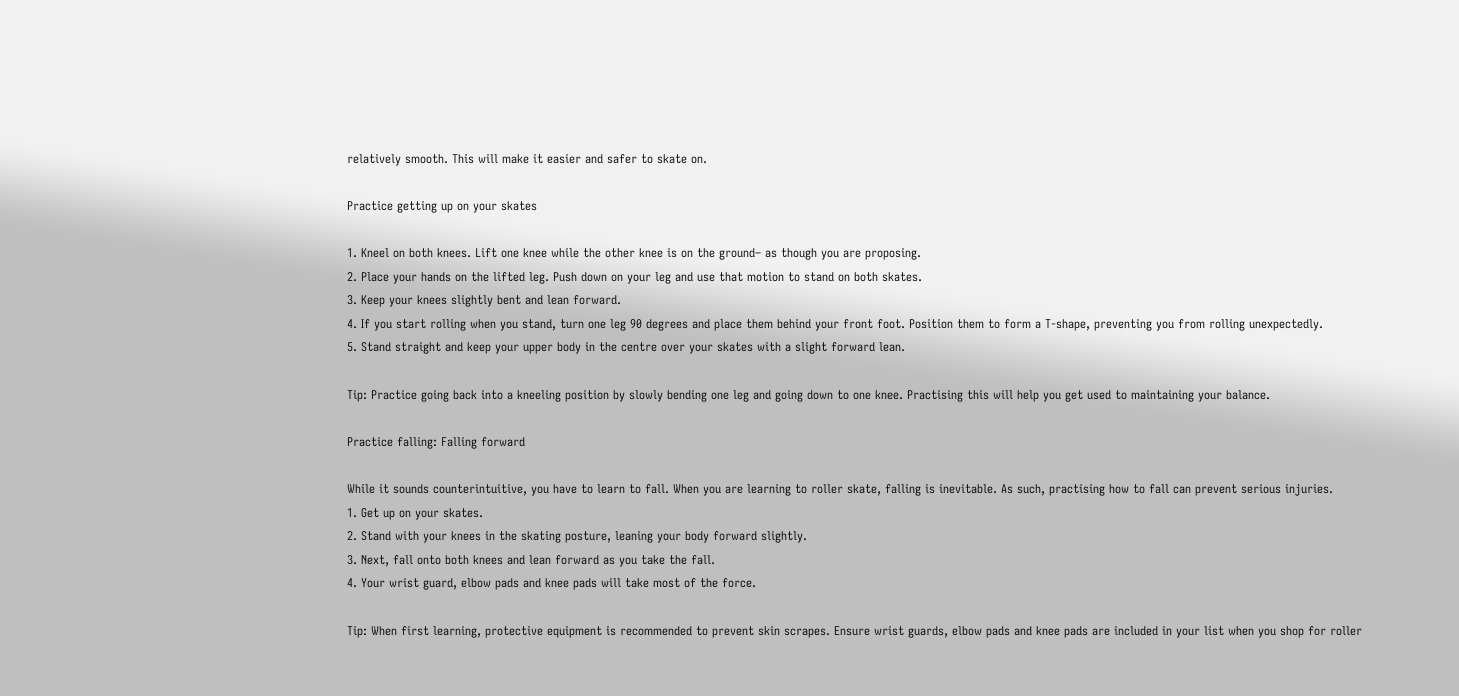relatively smooth. This will make it easier and safer to skate on.

Practice getting up on your skates

1. Kneel on both knees. Lift one knee while the other knee is on the ground– as though you are proposing.
2. Place your hands on the lifted leg. Push down on your leg and use that motion to stand on both skates.
3. Keep your knees slightly bent and lean forward.
4. If you start rolling when you stand, turn one leg 90 degrees and place them behind your front foot. Position them to form a T-shape, preventing you from rolling unexpectedly.
5. Stand straight and keep your upper body in the centre over your skates with a slight forward lean.

Tip: Practice going back into a kneeling position by slowly bending one leg and going down to one knee. Practising this will help you get used to maintaining your balance.

Practice falling: Falling forward

While it sounds counterintuitive, you have to learn to fall. When you are learning to roller skate, falling is inevitable. As such, practising how to fall can prevent serious injuries.
1. Get up on your skates.
2. Stand with your knees in the skating posture, leaning your body forward slightly.
3. Next, fall onto both knees and lean forward as you take the fall.
4. Your wrist guard, elbow pads and knee pads will take most of the force.

Tip: When first learning, protective equipment is recommended to prevent skin scrapes. Ensure wrist guards, elbow pads and knee pads are included in your list when you shop for roller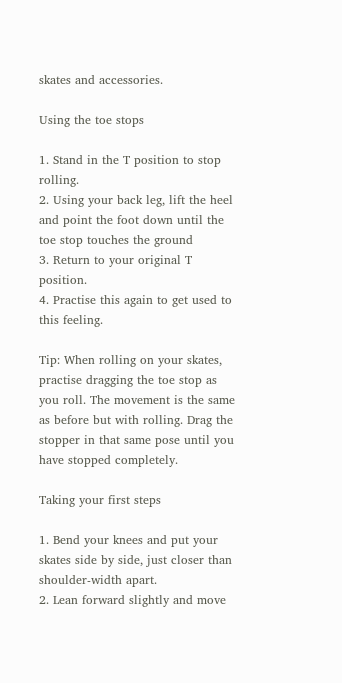skates and accessories.

Using the toe stops

1. Stand in the T position to stop rolling.
2. Using your back leg, lift the heel and point the foot down until the toe stop touches the ground
3. Return to your original T position.
4. Practise this again to get used to this feeling.

Tip: When rolling on your skates, practise dragging the toe stop as you roll. The movement is the same as before but with rolling. Drag the stopper in that same pose until you have stopped completely.

Taking your first steps

1. Bend your knees and put your skates side by side, just closer than shoulder-width apart.
2. Lean forward slightly and move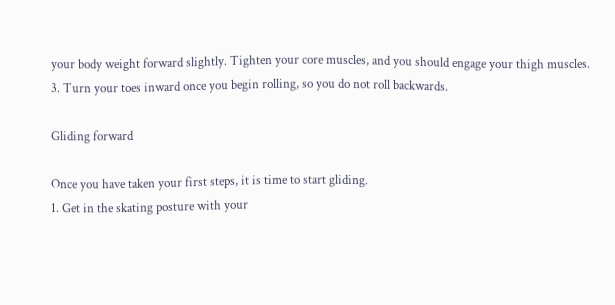your body weight forward slightly. Tighten your core muscles, and you should engage your thigh muscles.
3. Turn your toes inward once you begin rolling, so you do not roll backwards.

Gliding forward

Once you have taken your first steps, it is time to start gliding.
1. Get in the skating posture with your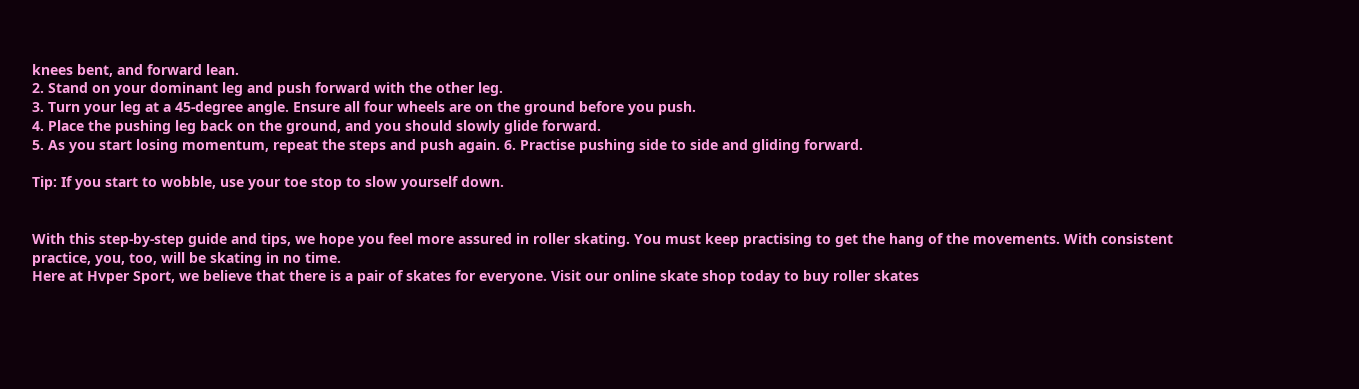knees bent, and forward lean.
2. Stand on your dominant leg and push forward with the other leg.
3. Turn your leg at a 45-degree angle. Ensure all four wheels are on the ground before you push.
4. Place the pushing leg back on the ground, and you should slowly glide forward.
5. As you start losing momentum, repeat the steps and push again. 6. Practise pushing side to side and gliding forward.

Tip: If you start to wobble, use your toe stop to slow yourself down.


With this step-by-step guide and tips, we hope you feel more assured in roller skating. You must keep practising to get the hang of the movements. With consistent practice, you, too, will be skating in no time.
Here at Hvper Sport, we believe that there is a pair of skates for everyone. Visit our online skate shop today to buy roller skates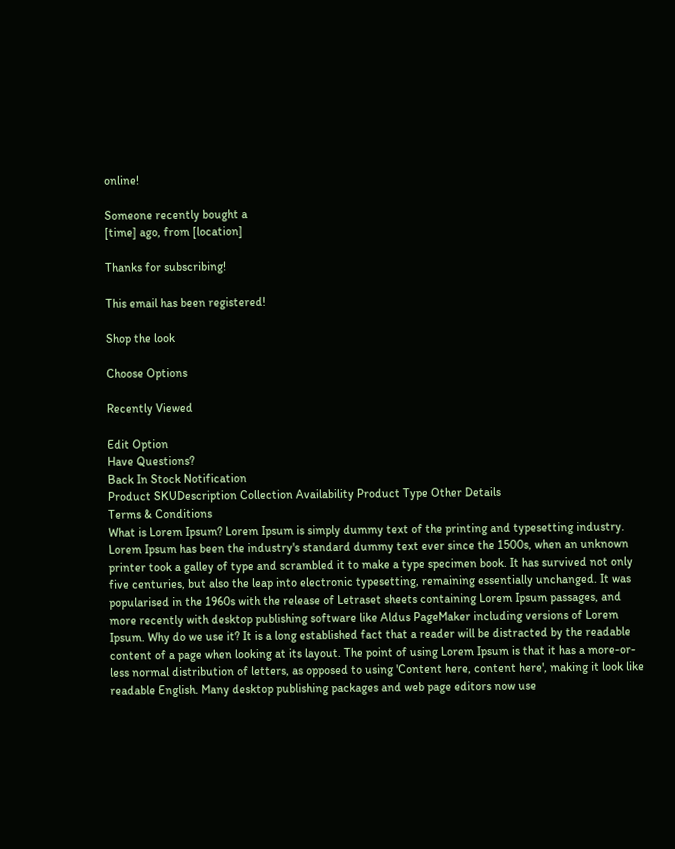online!

Someone recently bought a
[time] ago, from [location]

Thanks for subscribing!

This email has been registered!

Shop the look

Choose Options

Recently Viewed

Edit Option
Have Questions?
Back In Stock Notification
Product SKUDescription Collection Availability Product Type Other Details
Terms & Conditions
What is Lorem Ipsum? Lorem Ipsum is simply dummy text of the printing and typesetting industry. Lorem Ipsum has been the industry's standard dummy text ever since the 1500s, when an unknown printer took a galley of type and scrambled it to make a type specimen book. It has survived not only five centuries, but also the leap into electronic typesetting, remaining essentially unchanged. It was popularised in the 1960s with the release of Letraset sheets containing Lorem Ipsum passages, and more recently with desktop publishing software like Aldus PageMaker including versions of Lorem Ipsum. Why do we use it? It is a long established fact that a reader will be distracted by the readable content of a page when looking at its layout. The point of using Lorem Ipsum is that it has a more-or-less normal distribution of letters, as opposed to using 'Content here, content here', making it look like readable English. Many desktop publishing packages and web page editors now use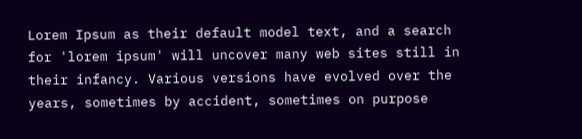Lorem Ipsum as their default model text, and a search for 'lorem ipsum' will uncover many web sites still in their infancy. Various versions have evolved over the years, sometimes by accident, sometimes on purpose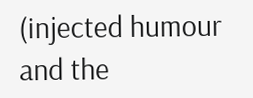(injected humour and the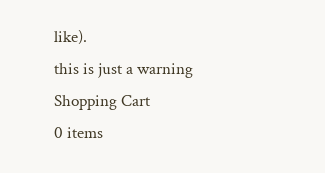like).
this is just a warning
Shopping Cart
0 items